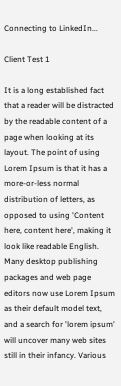Connecting to LinkedIn...

Client Test 1

It is a long established fact that a reader will be distracted by the readable content of a page when looking at its layout. The point of using Lorem Ipsum is that it has a more-or-less normal distribution of letters, as opposed to using 'Content here, content here', making it look like readable English. Many desktop publishing packages and web page editors now use Lorem Ipsum as their default model text, and a search for 'lorem ipsum' will uncover many web sites still in their infancy. Various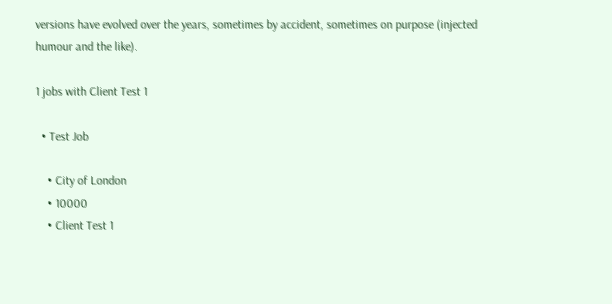versions have evolved over the years, sometimes by accident, sometimes on purpose (injected humour and the like).

1 jobs with Client Test 1

  • Test Job

    • City of London
    • 10000
    • Client Test 1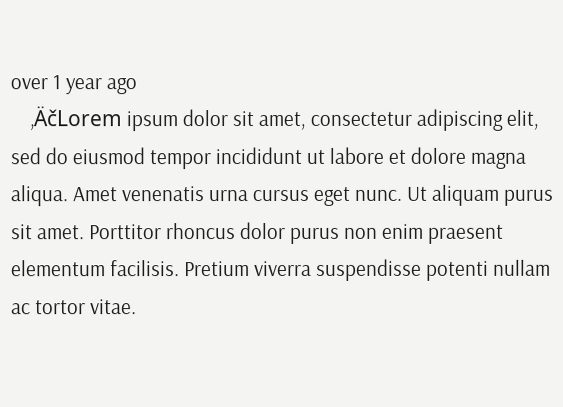over 1 year ago
    ‚ÄčLorem ipsum dolor sit amet, consectetur adipiscing elit, sed do eiusmod tempor incididunt ut labore et dolore magna aliqua. Amet venenatis urna cursus eget nunc. Ut aliquam purus sit amet. Porttitor rhoncus dolor purus non enim praesent elementum facilisis. Pretium viverra suspendisse potenti nullam ac tortor vitae.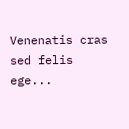Venenatis cras sed felis ege...